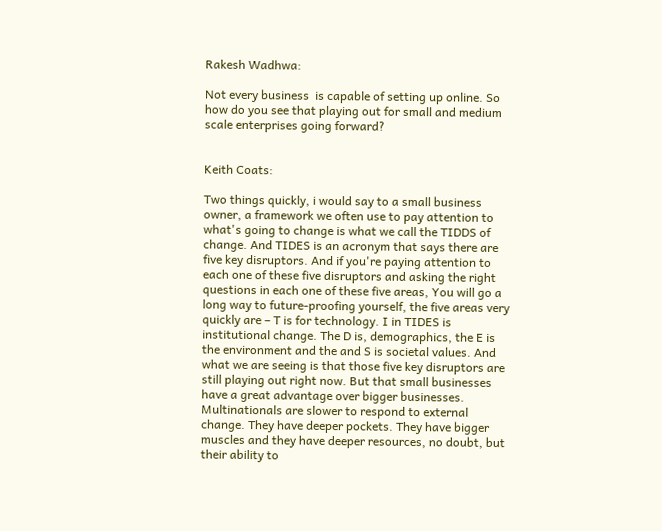Rakesh Wadhwa:

Not every business  is capable of setting up online. So how do you see that playing out for small and medium scale enterprises going forward?


Keith Coats:

Two things quickly, i would say to a small business owner, a framework we often use to pay attention to what's going to change is what we call the TIDDS of change. And TIDES is an acronym that says there are five key disruptors. And if you're paying attention to each one of these five disruptors and asking the right questions in each one of these five areas, You will go a long way to future-proofing yourself, the five areas very quickly are – T is for technology. I in TIDES is institutional change. The D is, demographics, the E is the environment and the and S is societal values. And what we are seeing is that those five key disruptors are still playing out right now. But that small businesses have a great advantage over bigger businesses. Multinationals are slower to respond to external change. They have deeper pockets. They have bigger muscles and they have deeper resources, no doubt, but their ability to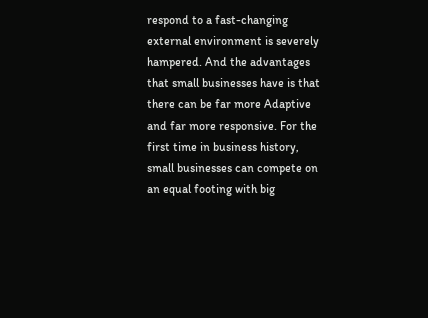respond to a fast-changing external environment is severely hampered. And the advantages that small businesses have is that there can be far more Adaptive and far more responsive. For the first time in business history, small businesses can compete on an equal footing with big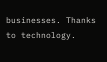businesses. Thanks to technology.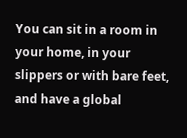You can sit in a room in your home, in your slippers or with bare feet, and have a global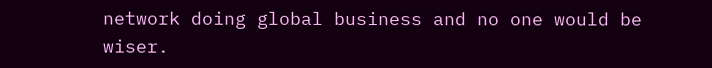network doing global business and no one would be wiser.